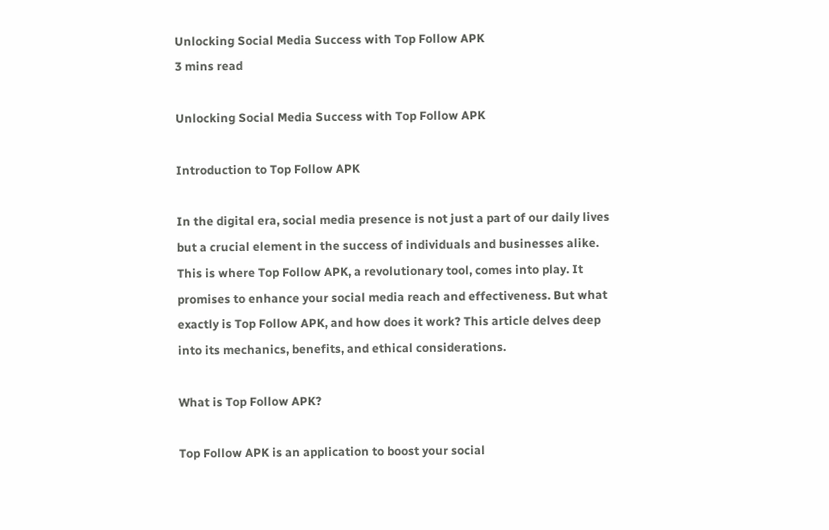Unlocking Social Media Success with Top Follow APK
3 mins read

Unlocking Social Media Success with Top Follow APK

Introduction to Top Follow APK

In the digital era, social media presence is not just a part of our daily lives but a crucial element in the success of individuals and businesses alike. This is where Top Follow APK, a revolutionary tool, comes into play. It promises to enhance your social media reach and effectiveness. But what exactly is Top Follow APK, and how does it work? This article delves deep into its mechanics, benefits, and ethical considerations.

What is Top Follow APK?

Top Follow APK is an application to boost your social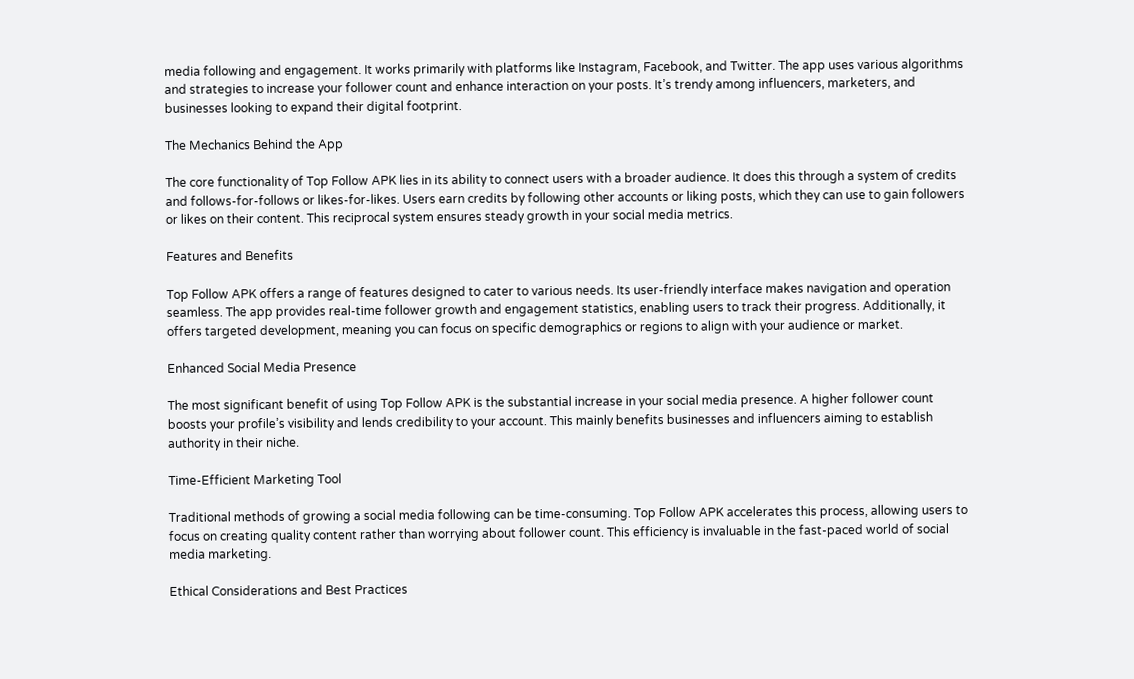media following and engagement. It works primarily with platforms like Instagram, Facebook, and Twitter. The app uses various algorithms and strategies to increase your follower count and enhance interaction on your posts. It’s trendy among influencers, marketers, and businesses looking to expand their digital footprint.

The Mechanics Behind the App

The core functionality of Top Follow APK lies in its ability to connect users with a broader audience. It does this through a system of credits and follows-for-follows or likes-for-likes. Users earn credits by following other accounts or liking posts, which they can use to gain followers or likes on their content. This reciprocal system ensures steady growth in your social media metrics.

Features and Benefits

Top Follow APK offers a range of features designed to cater to various needs. Its user-friendly interface makes navigation and operation seamless. The app provides real-time follower growth and engagement statistics, enabling users to track their progress. Additionally, it offers targeted development, meaning you can focus on specific demographics or regions to align with your audience or market.

Enhanced Social Media Presence

The most significant benefit of using Top Follow APK is the substantial increase in your social media presence. A higher follower count boosts your profile’s visibility and lends credibility to your account. This mainly benefits businesses and influencers aiming to establish authority in their niche.

Time-Efficient Marketing Tool

Traditional methods of growing a social media following can be time-consuming. Top Follow APK accelerates this process, allowing users to focus on creating quality content rather than worrying about follower count. This efficiency is invaluable in the fast-paced world of social media marketing.

Ethical Considerations and Best Practices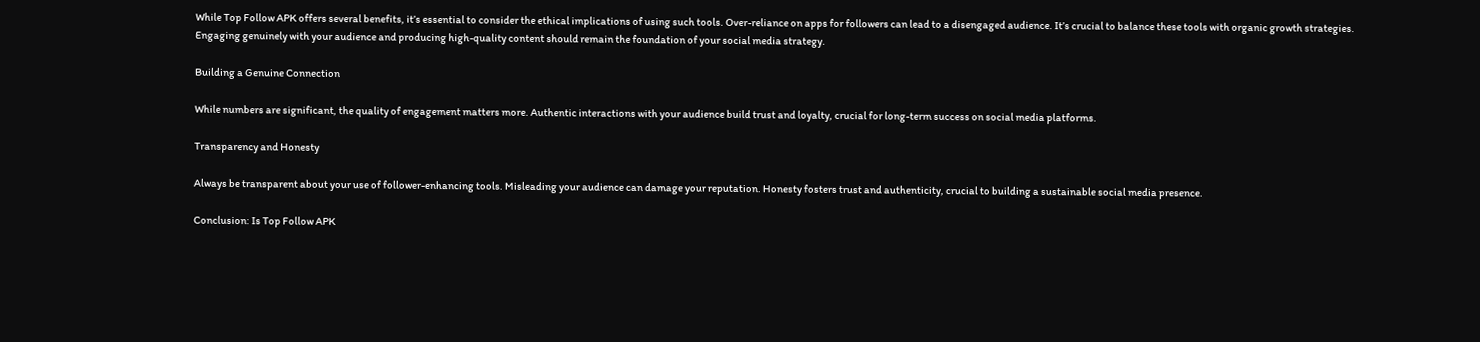While Top Follow APK offers several benefits, it’s essential to consider the ethical implications of using such tools. Over-reliance on apps for followers can lead to a disengaged audience. It’s crucial to balance these tools with organic growth strategies. Engaging genuinely with your audience and producing high-quality content should remain the foundation of your social media strategy.

Building a Genuine Connection

While numbers are significant, the quality of engagement matters more. Authentic interactions with your audience build trust and loyalty, crucial for long-term success on social media platforms.

Transparency and Honesty

Always be transparent about your use of follower-enhancing tools. Misleading your audience can damage your reputation. Honesty fosters trust and authenticity, crucial to building a sustainable social media presence.

Conclusion: Is Top Follow APK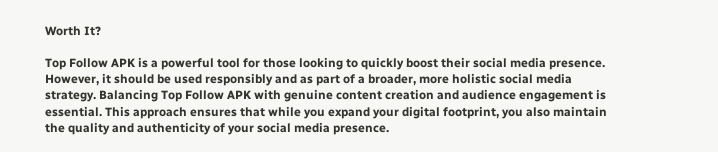Worth It?

Top Follow APK is a powerful tool for those looking to quickly boost their social media presence. However, it should be used responsibly and as part of a broader, more holistic social media strategy. Balancing Top Follow APK with genuine content creation and audience engagement is essential. This approach ensures that while you expand your digital footprint, you also maintain the quality and authenticity of your social media presence.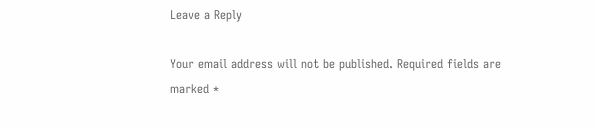Leave a Reply

Your email address will not be published. Required fields are marked *